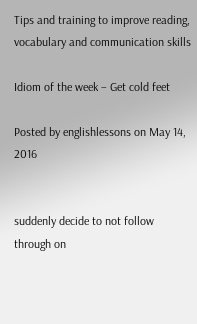Tips and training to improve reading, vocabulary and communication skills

Idiom of the week – Get cold feet

Posted by englishlessons on May 14, 2016


suddenly decide to not follow through on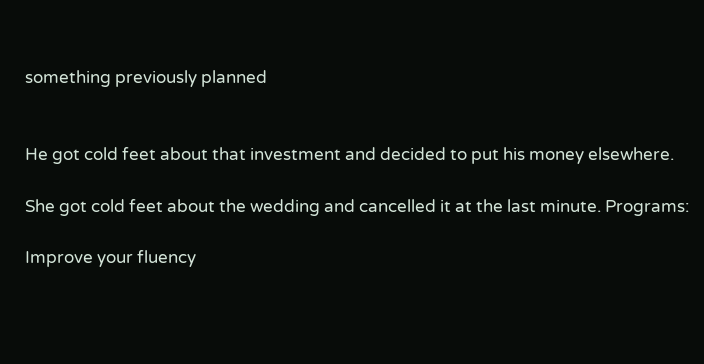something previously planned


He got cold feet about that investment and decided to put his money elsewhere.

She got cold feet about the wedding and cancelled it at the last minute. Programs:

Improve your fluency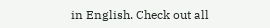in English. Check out all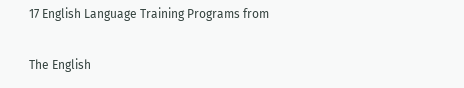17 English Language Training Programs from

The English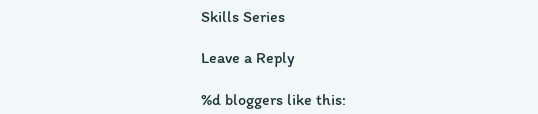Skills Series

Leave a Reply

%d bloggers like this: